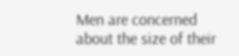Men are concerned about the size of their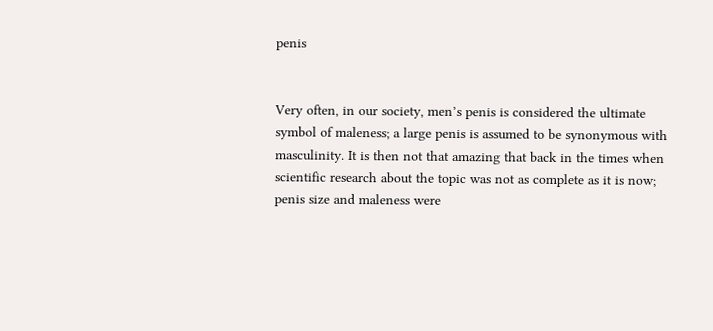penis


Very often, in our society, men’s penis is considered the ultimate symbol of maleness; a large penis is assumed to be synonymous with masculinity. It is then not that amazing that back in the times when scientific research about the topic was not as complete as it is now; penis size and maleness were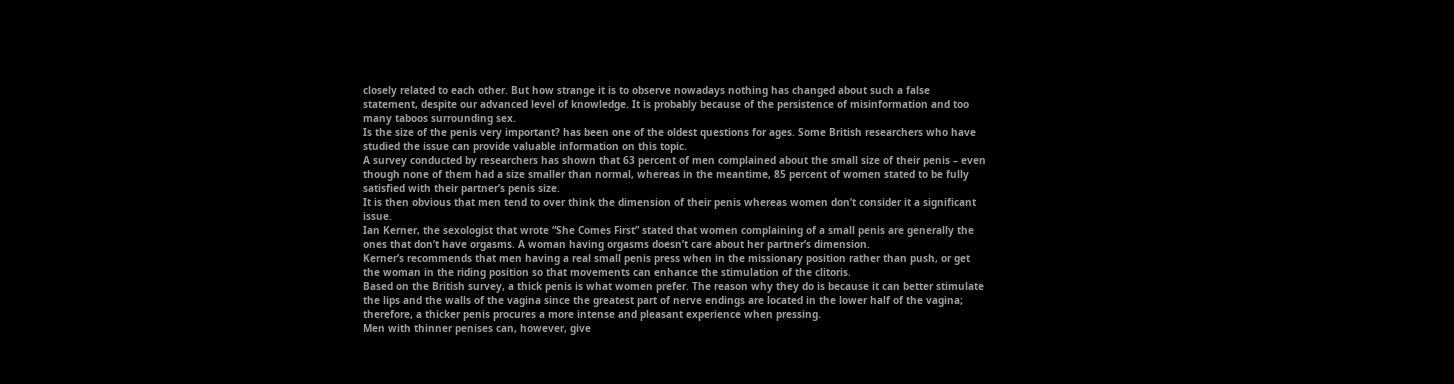closely related to each other. But how strange it is to observe nowadays nothing has changed about such a false statement, despite our advanced level of knowledge. It is probably because of the persistence of misinformation and too many taboos surrounding sex.
Is the size of the penis very important? has been one of the oldest questions for ages. Some British researchers who have studied the issue can provide valuable information on this topic.
A survey conducted by researchers has shown that 63 percent of men complained about the small size of their penis – even though none of them had a size smaller than normal, whereas in the meantime, 85 percent of women stated to be fully satisfied with their partner’s penis size.
It is then obvious that men tend to over think the dimension of their penis whereas women don’t consider it a significant issue.
Ian Kerner, the sexologist that wrote “She Comes First” stated that women complaining of a small penis are generally the ones that don’t have orgasms. A woman having orgasms doesn’t care about her partner’s dimension.
Kerner’s recommends that men having a real small penis press when in the missionary position rather than push, or get the woman in the riding position so that movements can enhance the stimulation of the clitoris.
Based on the British survey, a thick penis is what women prefer. The reason why they do is because it can better stimulate the lips and the walls of the vagina since the greatest part of nerve endings are located in the lower half of the vagina; therefore, a thicker penis procures a more intense and pleasant experience when pressing.
Men with thinner penises can, however, give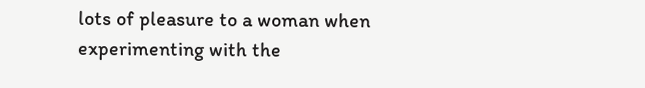lots of pleasure to a woman when experimenting with the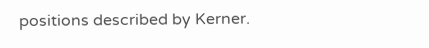positions described by Kerner.